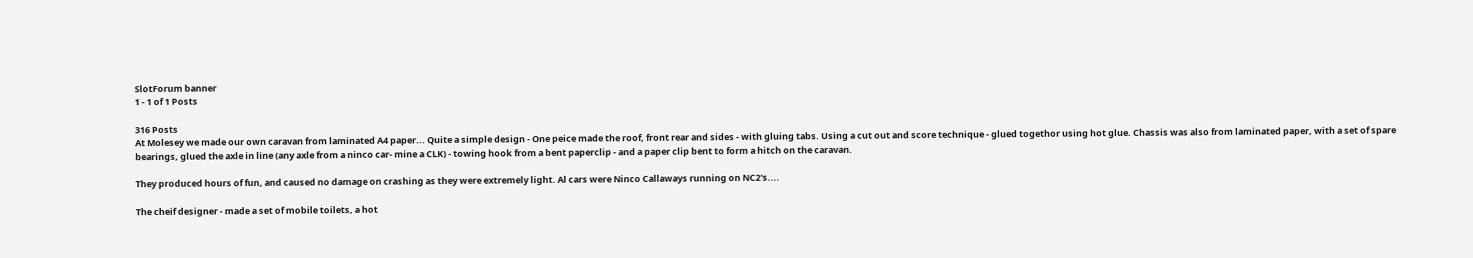SlotForum banner
1 - 1 of 1 Posts

316 Posts
At Molesey we made our own caravan from laminated A4 paper... Quite a simple design - One peice made the roof, front rear and sides - with gluing tabs. Using a cut out and score technique - glued togethor using hot glue. Chassis was also from laminated paper, with a set of spare bearings, glued the axle in line (any axle from a ninco car- mine a CLK) - towing hook from a bent paperclip - and a paper clip bent to form a hitch on the caravan.

They produced hours of fun, and caused no damage on crashing as they were extremely light. Al cars were Ninco Callaways running on NC2's....

The cheif designer - made a set of mobile toilets, a hot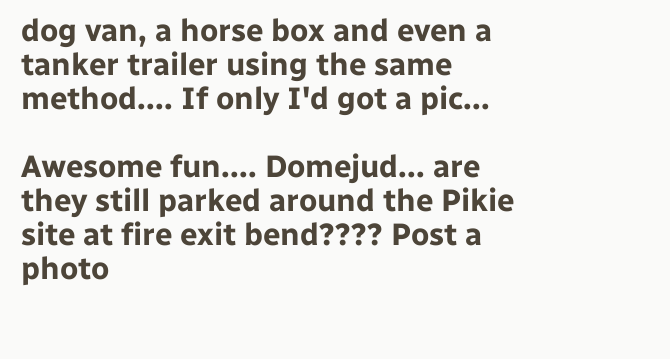dog van, a horse box and even a tanker trailer using the same method.... If only I'd got a pic...

Awesome fun.... Domejud... are they still parked around the Pikie site at fire exit bend???? Post a photo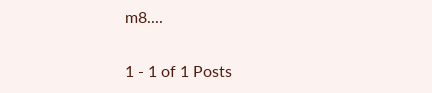m8....

1 - 1 of 1 Posts